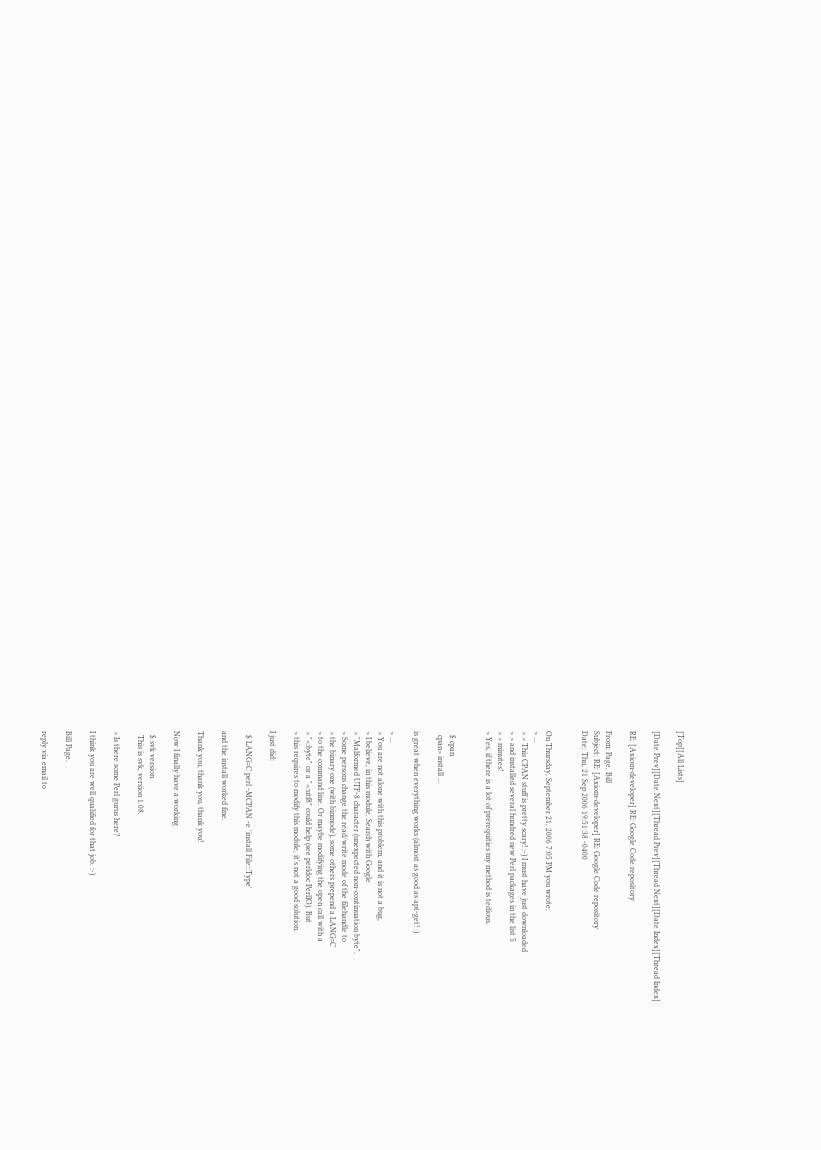[Top][All Lists]

[Date Prev][Date Next][Thread Prev][Thread Next][Date Index][Thread Index]

RE: [Axiom-developer] RE: Google Code repository

From: Page, Bill
Subject: RE: [Axiom-developer] RE: Google Code repository
Date: Thu, 21 Sep 2006 19:51:38 -0400


On Thursday, September 21, 2006 7:05 PM you wrote:
> ...
> > This CPAN stuff is pretty scary! :-) I must have just downloaded
> > and installed several hundred new Perl packages in the list 5
> > minutes!
> Yes, if there is a lot of prerequities my method is tedious.


  $ cpan
  cpan> install ...

is great when everything works (almost as good as apt-get! :)

> ...
> You are not alone with this problem, and it is not a bug,
> I believe, in this module. Search with Google
> "Malformed UTF-8 character (unexpected non-continuation byte".
> Some persons change the read/write mode of the filehandle to
> the binary one (with binmode), some others prepend a LANG=C
> to the command line. Or maybe modifying the open call with a
> "<:byte" or a "<:utf8" could help (see perldoc PerlIO). But
> this requires to modify this module, it's not a good solution.

I just did:

  $ LANG=C perl -MCPAN -e 'install File::Type'

and the install worked fine.

Thank you, thank you, thank you!

Now I finally have a working

  $ svk version
  This is svk, version 1.08.

> Is there some Perl gurus here?

I think you are well qualified for that job. :-)

Bill Page.

reply via email to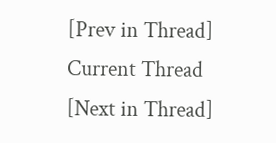[Prev in Thread] Current Thread [Next in Thread]